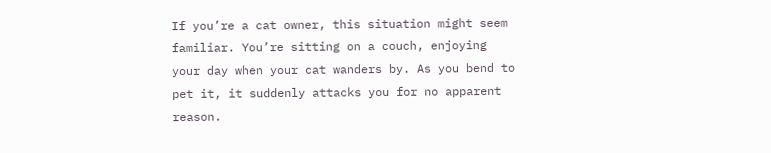If you’re a cat owner, this situation might seem familiar. You’re sitting on a couch, enjoying your day when your cat wanders by. As you bend to pet it, it suddenly attacks you for no apparent reason.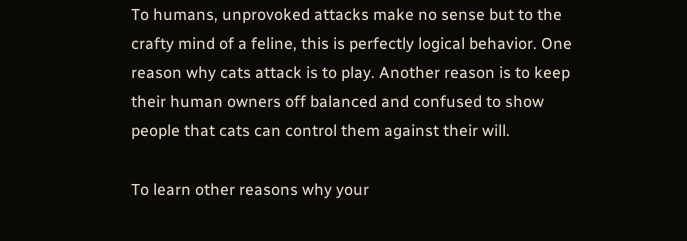To humans, unprovoked attacks make no sense but to the crafty mind of a feline, this is perfectly logical behavior. One reason why cats attack is to play. Another reason is to keep their human owners off balanced and confused to show people that cats can control them against their will.

To learn other reasons why your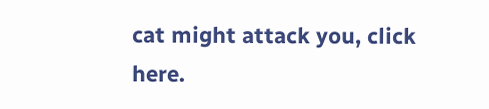cat might attack you, click here.